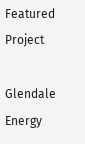Featured Project

Glendale Energy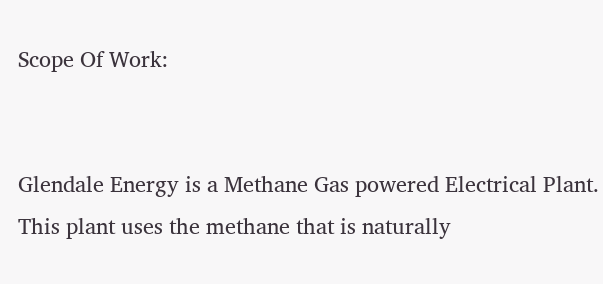Scope Of Work:


Glendale Energy is a Methane Gas powered Electrical Plant. This plant uses the methane that is naturally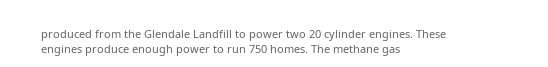produced from the Glendale Landfill to power two 20 cylinder engines. These engines produce enough power to run 750 homes. The methane gas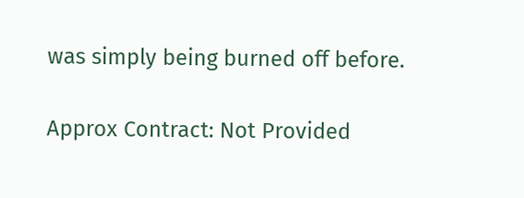was simply being burned off before.

Approx Contract: Not Provided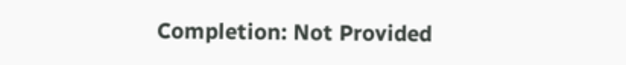Completion: Not Provided